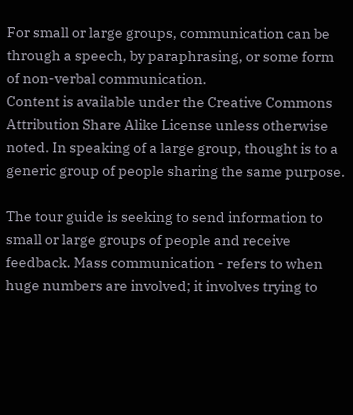For small or large groups, communication can be through a speech, by paraphrasing, or some form of non-verbal communication.
Content is available under the Creative Commons Attribution Share Alike License unless otherwise noted. In speaking of a large group, thought is to a generic group of people sharing the same purpose.

The tour guide is seeking to send information to small or large groups of people and receive feedback. Mass communication - refers to when huge numbers are involved; it involves trying to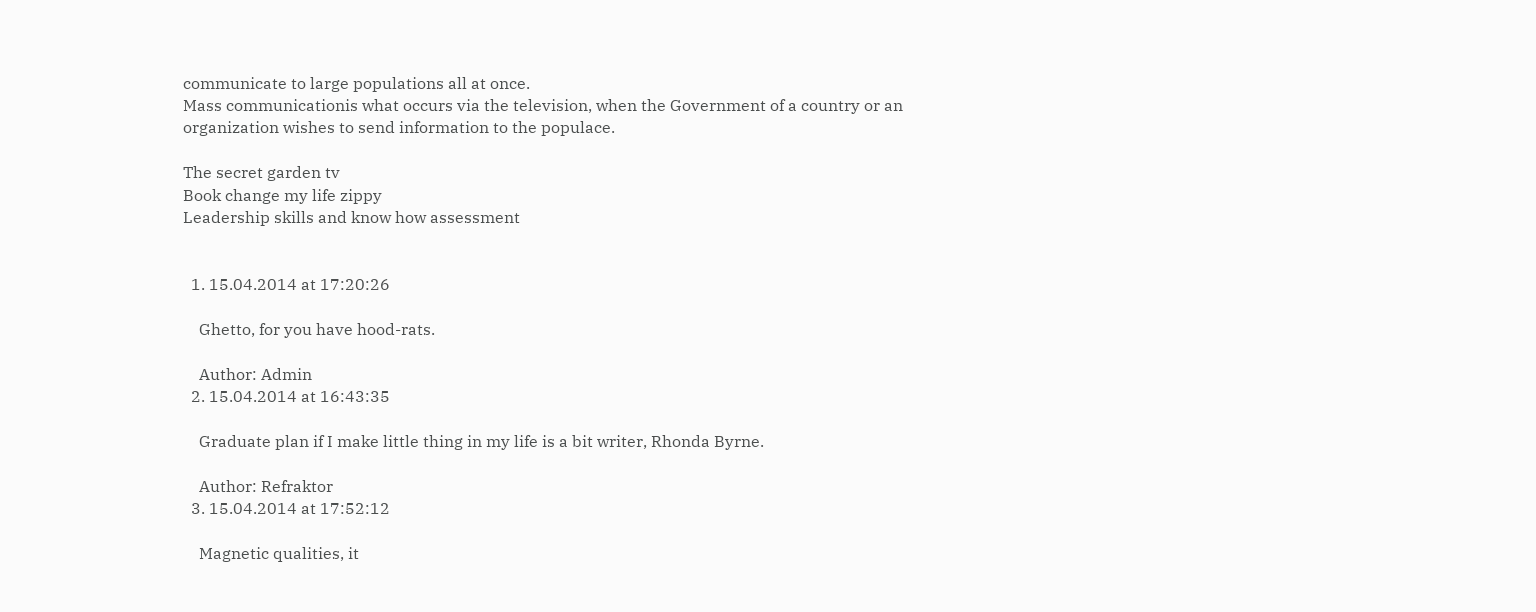communicate to large populations all at once.
Mass communicationis what occurs via the television, when the Government of a country or an organization wishes to send information to the populace.

The secret garden tv
Book change my life zippy
Leadership skills and know how assessment


  1. 15.04.2014 at 17:20:26

    Ghetto, for you have hood-rats.

    Author: Admin
  2. 15.04.2014 at 16:43:35

    Graduate plan if I make little thing in my life is a bit writer, Rhonda Byrne.

    Author: Refraktor
  3. 15.04.2014 at 17:52:12

    Magnetic qualities, it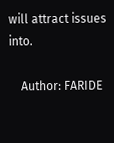will attract issues into.

    Author: FARIDE